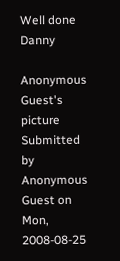Well done Danny

Anonymous Guest's picture
Submitted by Anonymous Guest on Mon, 2008-08-25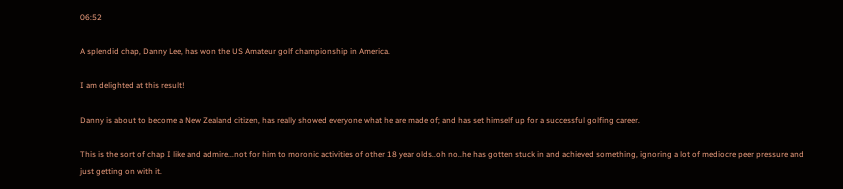06:52

A splendid chap, Danny Lee, has won the US Amateur golf championship in America.

I am delighted at this result!

Danny is about to become a New Zealand citizen, has really showed everyone what he are made of; and has set himself up for a successful golfing career.

This is the sort of chap I like and admire...not for him to moronic activities of other 18 year olds..oh no..he has gotten stuck in and achieved something, ignoring a lot of mediocre peer pressure and just getting on with it.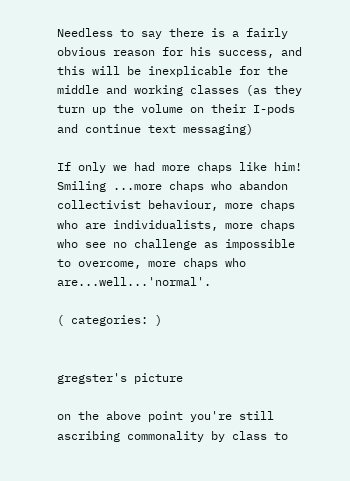Needless to say there is a fairly obvious reason for his success, and this will be inexplicable for the middle and working classes (as they turn up the volume on their I-pods and continue text messaging)

If only we had more chaps like him! Smiling ...more chaps who abandon collectivist behaviour, more chaps who are individualists, more chaps who see no challenge as impossible to overcome, more chaps who are...well...'normal'.

( categories: )


gregster's picture

on the above point you're still ascribing commonality by class to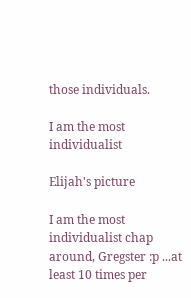those individuals.

I am the most individualist

Elijah's picture

I am the most individualist chap around, Gregster :p ...at least 10 times per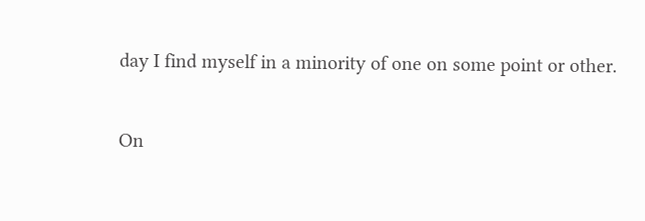day I find myself in a minority of one on some point or other.

On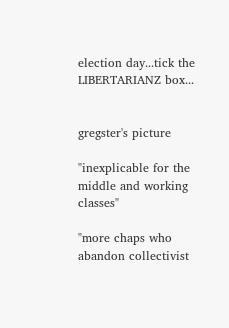election day...tick the LIBERTARIANZ box...


gregster's picture

"inexplicable for the middle and working classes"

"more chaps who abandon collectivist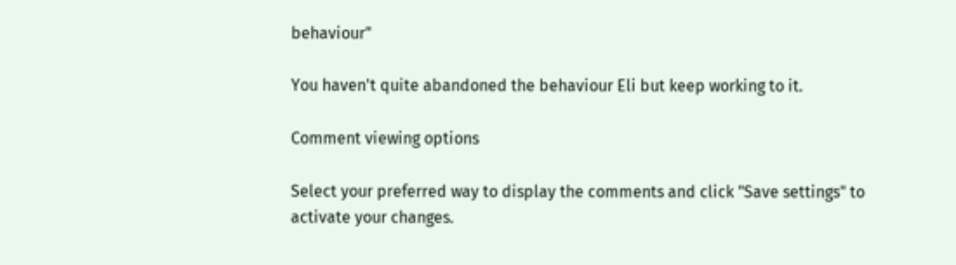behaviour"

You haven't quite abandoned the behaviour Eli but keep working to it.

Comment viewing options

Select your preferred way to display the comments and click "Save settings" to activate your changes.